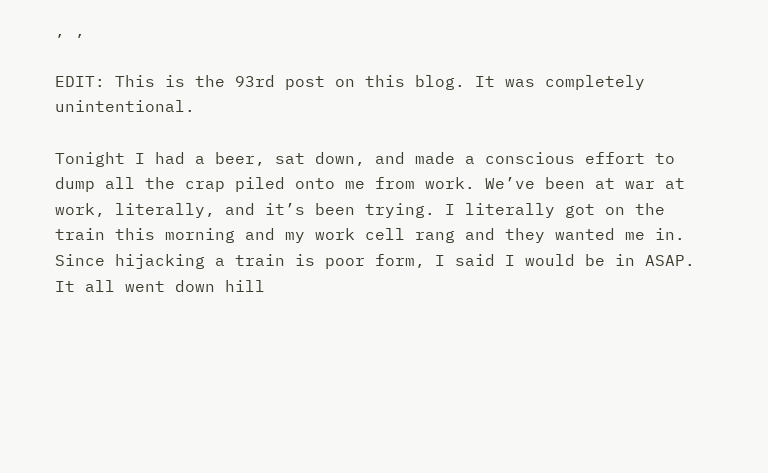, ,

EDIT: This is the 93rd post on this blog. It was completely unintentional.

Tonight I had a beer, sat down, and made a conscious effort to dump all the crap piled onto me from work. We’ve been at war at work, literally, and it’s been trying. I literally got on the train this morning and my work cell rang and they wanted me in. Since hijacking a train is poor form, I said I would be in ASAP. It all went down hill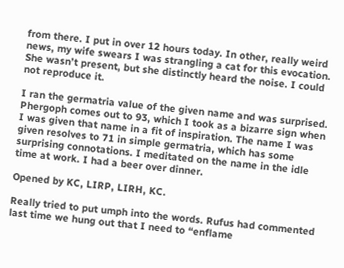from there. I put in over 12 hours today. In other, really weird news, my wife swears I was strangling a cat for this evocation. She wasn’t present, but she distinctly heard the noise. I could not reproduce it.

I ran the germatria value of the given name and was surprised. Phergoph comes out to 93, which I took as a bizarre sign when I was given that name in a fit of inspiration. The name I was given resolves to 71 in simple germatria, which has some surprising connotations. I meditated on the name in the idle time at work. I had a beer over dinner.

Opened by KC, LIRP, LIRH, KC.

Really tried to put umph into the words. Rufus had commented last time we hung out that I need to “enflame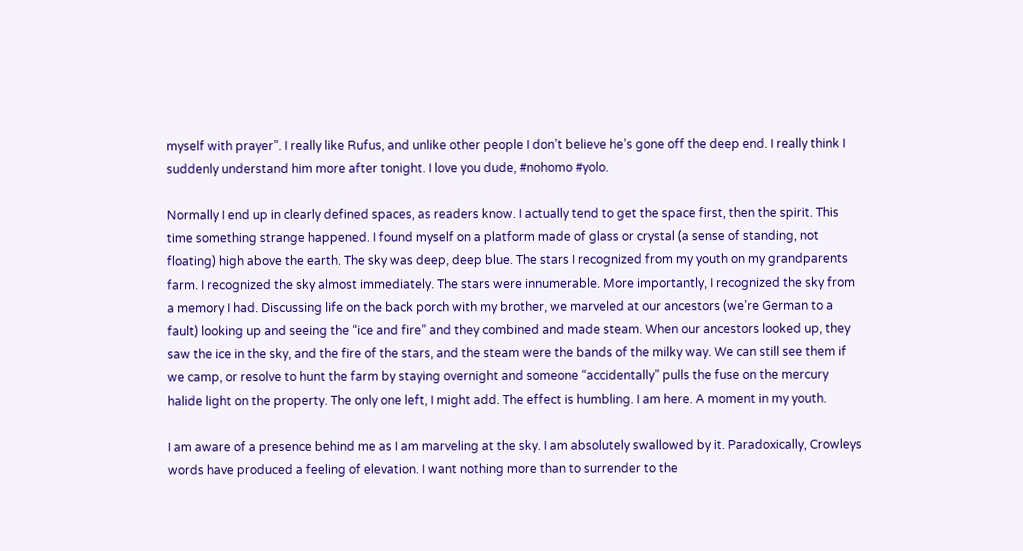myself with prayer”. I really like Rufus, and unlike other people I don’t believe he’s gone off the deep end. I really think I suddenly understand him more after tonight. I love you dude, #nohomo #yolo.

Normally I end up in clearly defined spaces, as readers know. I actually tend to get the space first, then the spirit. This time something strange happened. I found myself on a platform made of glass or crystal (a sense of standing, not floating) high above the earth. The sky was deep, deep blue. The stars I recognized from my youth on my grandparents farm. I recognized the sky almost immediately. The stars were innumerable. More importantly, I recognized the sky from a memory I had. Discussing life on the back porch with my brother, we marveled at our ancestors (we’re German to a fault) looking up and seeing the “ice and fire” and they combined and made steam. When our ancestors looked up, they saw the ice in the sky, and the fire of the stars, and the steam were the bands of the milky way. We can still see them if we camp, or resolve to hunt the farm by staying overnight and someone “accidentally” pulls the fuse on the mercury halide light on the property. The only one left, I might add. The effect is humbling. I am here. A moment in my youth.

I am aware of a presence behind me as I am marveling at the sky. I am absolutely swallowed by it. Paradoxically, Crowleys words have produced a feeling of elevation. I want nothing more than to surrender to the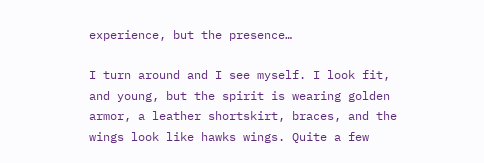experience, but the presence…

I turn around and I see myself. I look fit, and young, but the spirit is wearing golden armor, a leather shortskirt, braces, and the wings look like hawks wings. Quite a few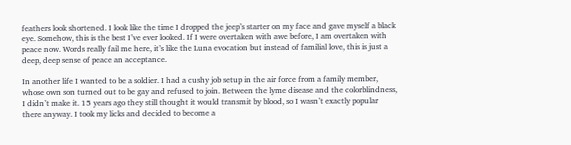feathers look shortened. I look like the time I dropped the jeep’s starter on my face and gave myself a black eye. Somehow, this is the best I’ve ever looked. If I were overtaken with awe before, I am overtaken with peace now. Words really fail me here, it’s like the Luna evocation but instead of familial love, this is just a deep, deep sense of peace an acceptance.

In another life I wanted to be a soldier. I had a cushy job setup in the air force from a family member, whose own son turned out to be gay and refused to join. Between the lyme disease and the colorblindness, I didn’t make it. 15 years ago they still thought it would transmit by blood, so I wasn’t exactly popular there anyway. I took my licks and decided to become a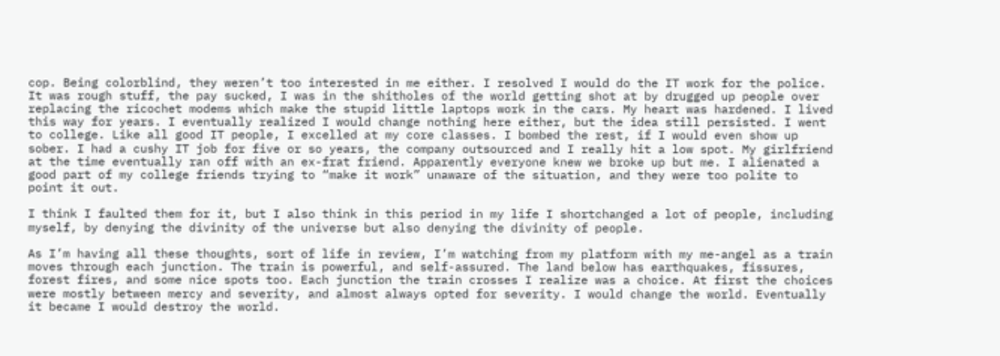cop. Being colorblind, they weren’t too interested in me either. I resolved I would do the IT work for the police. It was rough stuff, the pay sucked, I was in the shitholes of the world getting shot at by drugged up people over replacing the ricochet modems which make the stupid little laptops work in the cars. My heart was hardened. I lived this way for years. I eventually realized I would change nothing here either, but the idea still persisted. I went to college. Like all good IT people, I excelled at my core classes. I bombed the rest, if I would even show up sober. I had a cushy IT job for five or so years, the company outsourced and I really hit a low spot. My girlfriend at the time eventually ran off with an ex-frat friend. Apparently everyone knew we broke up but me. I alienated a good part of my college friends trying to “make it work” unaware of the situation, and they were too polite to point it out.

I think I faulted them for it, but I also think in this period in my life I shortchanged a lot of people, including myself, by denying the divinity of the universe but also denying the divinity of people.

As I’m having all these thoughts, sort of life in review, I’m watching from my platform with my me-angel as a train moves through each junction. The train is powerful, and self-assured. The land below has earthquakes, fissures, forest fires, and some nice spots too. Each junction the train crosses I realize was a choice. At first the choices were mostly between mercy and severity, and almost always opted for severity. I would change the world. Eventually it became I would destroy the world.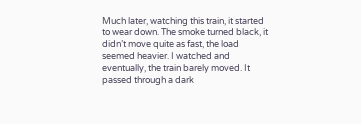Much later, watching this train, it started to wear down. The smoke turned black, it didn’t move quite as fast, the load seemed heavier. I watched and eventually, the train barely moved. It passed through a dark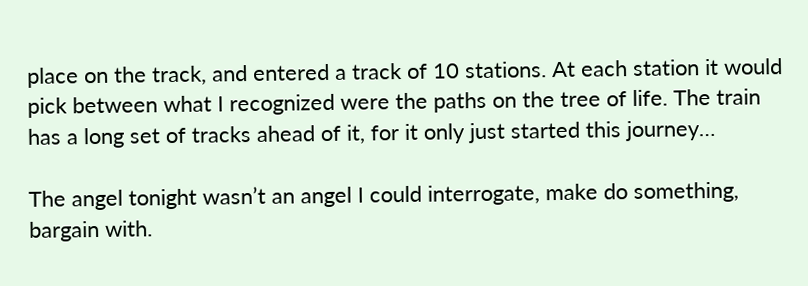place on the track, and entered a track of 10 stations. At each station it would pick between what I recognized were the paths on the tree of life. The train has a long set of tracks ahead of it, for it only just started this journey…

The angel tonight wasn’t an angel I could interrogate, make do something, bargain with.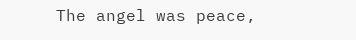The angel was peace,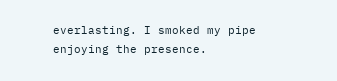everlasting. I smoked my pipe enjoying the presence.